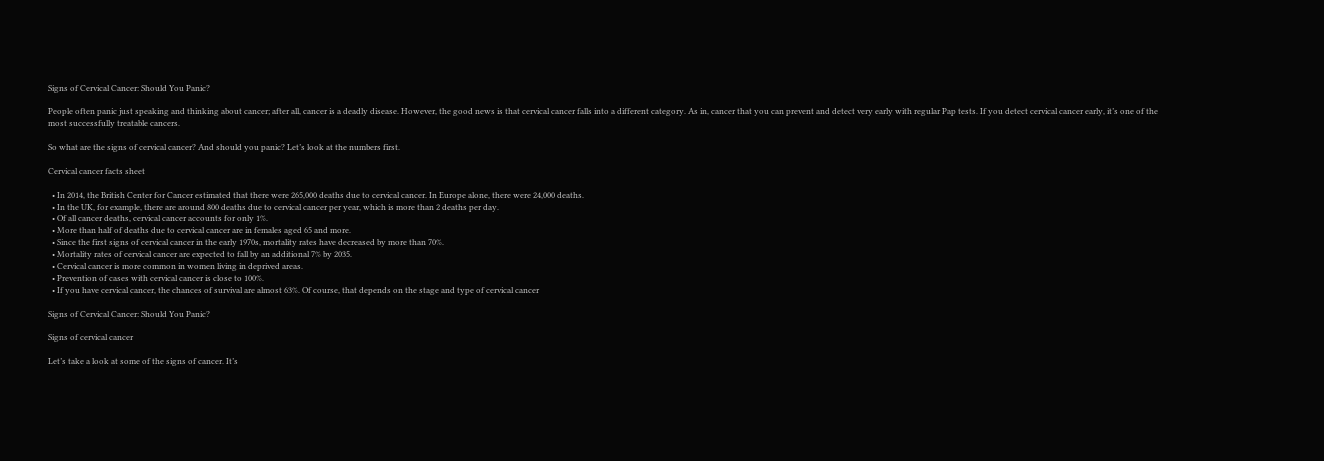Signs of Cervical Cancer: Should You Panic?

People often panic just speaking and thinking about cancer; after all, cancer is a deadly disease. However, the good news is that cervical cancer falls into a different category. As in, cancer that you can prevent and detect very early with regular Pap tests. If you detect cervical cancer early, it’s one of the most successfully treatable cancers.

So what are the signs of cervical cancer? And should you panic? Let’s look at the numbers first.

Cervical cancer facts sheet

  • In 2014, the British Center for Cancer estimated that there were 265,000 deaths due to cervical cancer. In Europe alone, there were 24,000 deaths.
  • In the UK, for example, there are around 800 deaths due to cervical cancer per year, which is more than 2 deaths per day.
  • Of all cancer deaths, cervical cancer accounts for only 1%.
  • More than half of deaths due to cervical cancer are in females aged 65 and more.
  • Since the first signs of cervical cancer in the early 1970s, mortality rates have decreased by more than 70%.
  • Mortality rates of cervical cancer are expected to fall by an additional 7% by 2035.
  • Cervical cancer is more common in women living in deprived areas.
  • Prevention of cases with cervical cancer is close to 100%.
  • If you have cervical cancer, the chances of survival are almost 63%. Of course, that depends on the stage and type of cervical cancer

Signs of Cervical Cancer: Should You Panic?

Signs of cervical cancer

Let’s take a look at some of the signs of cancer. It’s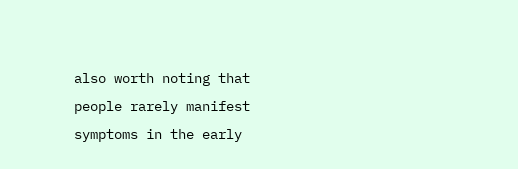also worth noting that people rarely manifest symptoms in the early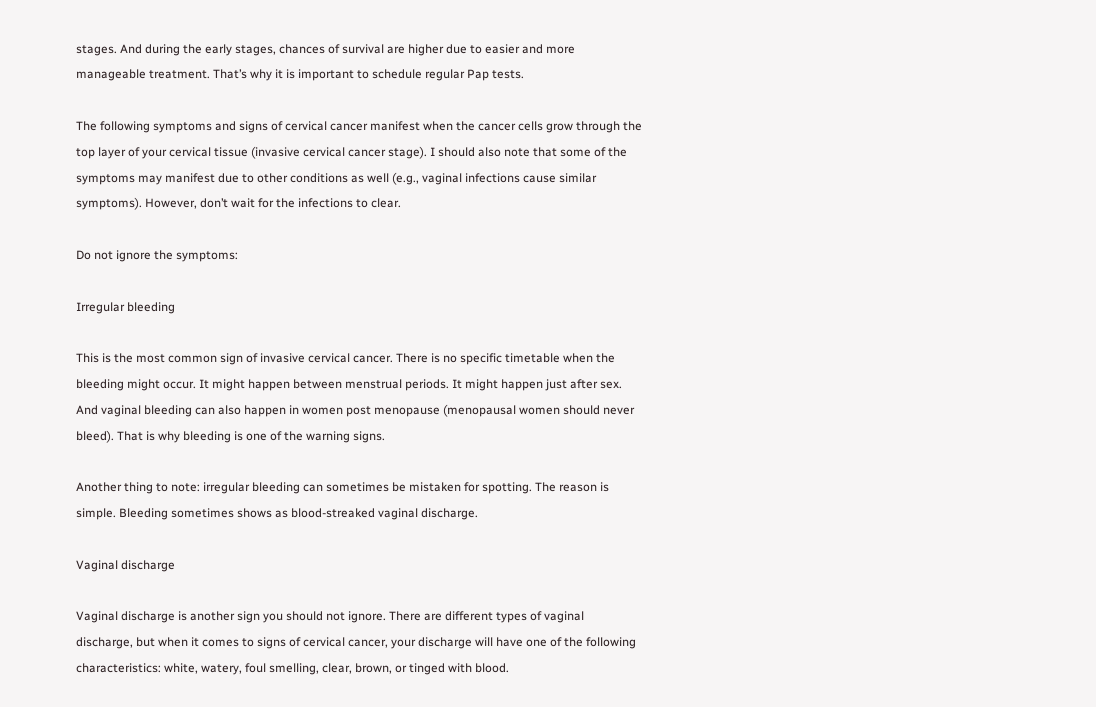stages. And during the early stages, chances of survival are higher due to easier and more manageable treatment. That’s why it is important to schedule regular Pap tests.

The following symptoms and signs of cervical cancer manifest when the cancer cells grow through the top layer of your cervical tissue (invasive cervical cancer stage). I should also note that some of the symptoms may manifest due to other conditions as well (e.g., vaginal infections cause similar symptoms). However, don’t wait for the infections to clear.

Do not ignore the symptoms:

Irregular bleeding

This is the most common sign of invasive cervical cancer. There is no specific timetable when the bleeding might occur. It might happen between menstrual periods. It might happen just after sex. And vaginal bleeding can also happen in women post menopause (menopausal women should never bleed). That is why bleeding is one of the warning signs.

Another thing to note: irregular bleeding can sometimes be mistaken for spotting. The reason is simple. Bleeding sometimes shows as blood-streaked vaginal discharge.

Vaginal discharge

Vaginal discharge is another sign you should not ignore. There are different types of vaginal discharge, but when it comes to signs of cervical cancer, your discharge will have one of the following characteristics: white, watery, foul smelling, clear, brown, or tinged with blood.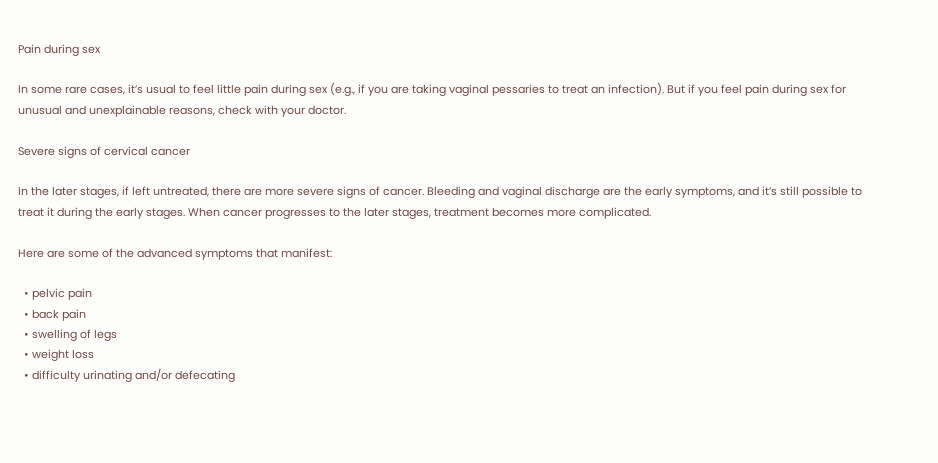Pain during sex

In some rare cases, it’s usual to feel little pain during sex (e.g., if you are taking vaginal pessaries to treat an infection). But if you feel pain during sex for unusual and unexplainable reasons, check with your doctor.

Severe signs of cervical cancer

In the later stages, if left untreated, there are more severe signs of cancer. Bleeding and vaginal discharge are the early symptoms, and it’s still possible to treat it during the early stages. When cancer progresses to the later stages, treatment becomes more complicated.

Here are some of the advanced symptoms that manifest:

  • pelvic pain
  • back pain
  • swelling of legs
  • weight loss
  • difficulty urinating and/or defecating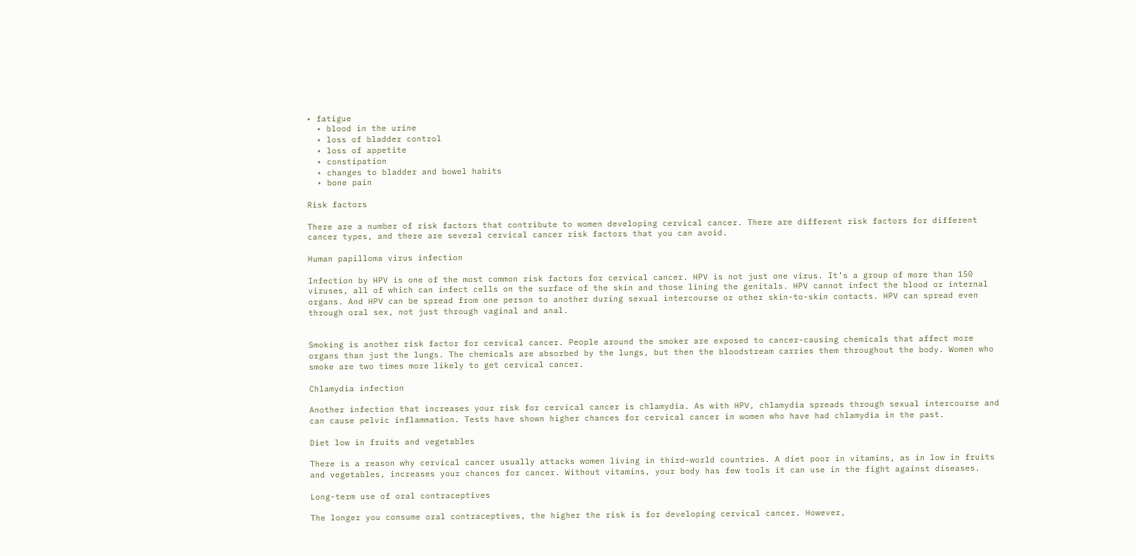• fatigue
  • blood in the urine
  • loss of bladder control
  • loss of appetite
  • constipation
  • changes to bladder and bowel habits
  • bone pain

Risk factors

There are a number of risk factors that contribute to women developing cervical cancer. There are different risk factors for different cancer types, and there are several cervical cancer risk factors that you can avoid.

Human papilloma virus infection

Infection by HPV is one of the most common risk factors for cervical cancer. HPV is not just one virus. It’s a group of more than 150 viruses, all of which can infect cells on the surface of the skin and those lining the genitals. HPV cannot infect the blood or internal organs. And HPV can be spread from one person to another during sexual intercourse or other skin-to-skin contacts. HPV can spread even through oral sex, not just through vaginal and anal.


Smoking is another risk factor for cervical cancer. People around the smoker are exposed to cancer-causing chemicals that affect more organs than just the lungs. The chemicals are absorbed by the lungs, but then the bloodstream carries them throughout the body. Women who smoke are two times more likely to get cervical cancer.

Chlamydia infection

Another infection that increases your risk for cervical cancer is chlamydia. As with HPV, chlamydia spreads through sexual intercourse and can cause pelvic inflammation. Tests have shown higher chances for cervical cancer in women who have had chlamydia in the past.

Diet low in fruits and vegetables

There is a reason why cervical cancer usually attacks women living in third-world countries. A diet poor in vitamins, as in low in fruits and vegetables, increases your chances for cancer. Without vitamins, your body has few tools it can use in the fight against diseases.

Long-term use of oral contraceptives

The longer you consume oral contraceptives, the higher the risk is for developing cervical cancer. However,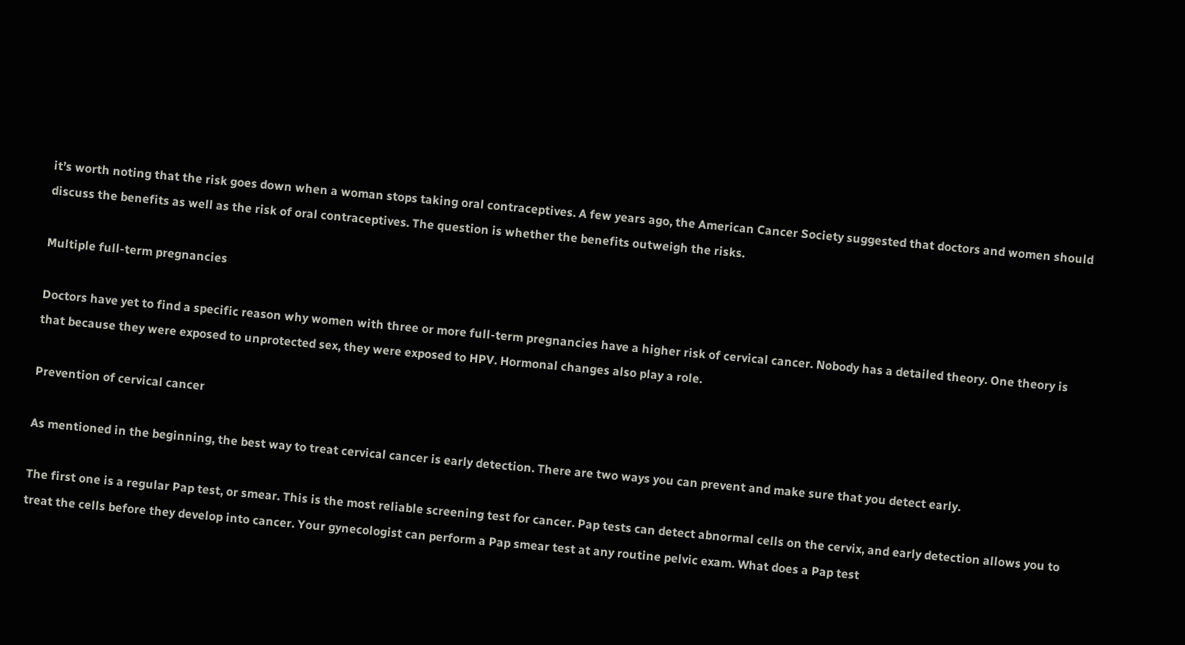it’s worth noting that the risk goes down when a woman stops taking oral contraceptives. A few years ago, the American Cancer Society suggested that doctors and women should discuss the benefits as well as the risk of oral contraceptives. The question is whether the benefits outweigh the risks.

Multiple full-term pregnancies

Doctors have yet to find a specific reason why women with three or more full-term pregnancies have a higher risk of cervical cancer. Nobody has a detailed theory. One theory is that because they were exposed to unprotected sex, they were exposed to HPV. Hormonal changes also play a role.

Prevention of cervical cancer

As mentioned in the beginning, the best way to treat cervical cancer is early detection. There are two ways you can prevent and make sure that you detect early.

The first one is a regular Pap test, or smear. This is the most reliable screening test for cancer. Pap tests can detect abnormal cells on the cervix, and early detection allows you to treat the cells before they develop into cancer. Your gynecologist can perform a Pap smear test at any routine pelvic exam. What does a Pap test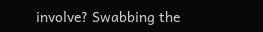involve? Swabbing the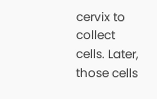cervix to collect cells. Later, those cells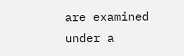are examined under a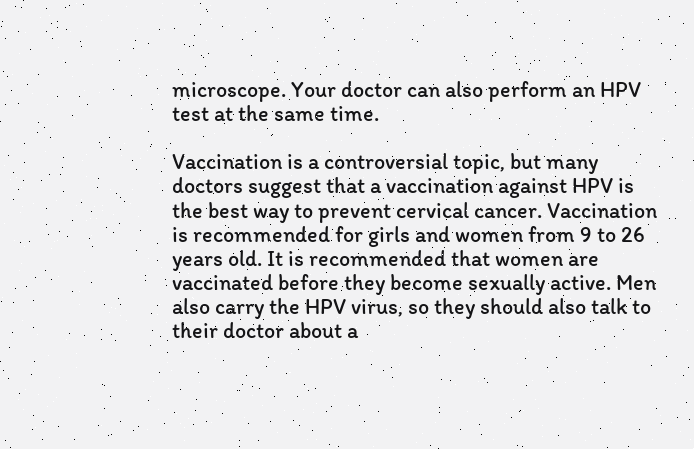microscope. Your doctor can also perform an HPV test at the same time.

Vaccination is a controversial topic, but many doctors suggest that a vaccination against HPV is the best way to prevent cervical cancer. Vaccination is recommended for girls and women from 9 to 26 years old. It is recommended that women are vaccinated before they become sexually active. Men also carry the HPV virus, so they should also talk to their doctor about a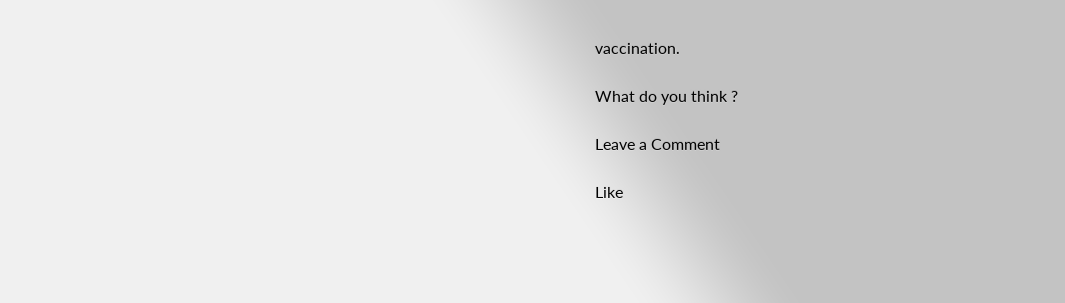vaccination.

What do you think ?

Leave a Comment

Like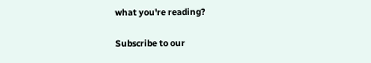what you're reading?

Subscribe to our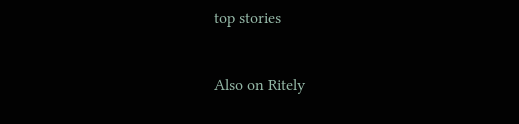top stories


Also on Ritely